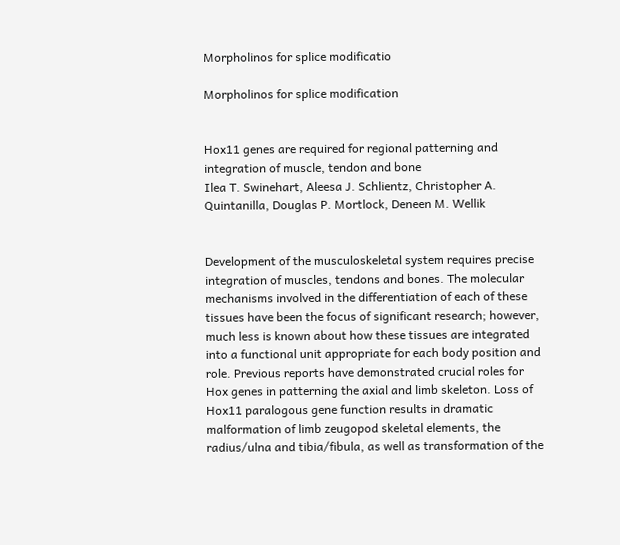Morpholinos for splice modificatio

Morpholinos for splice modification


Hox11 genes are required for regional patterning and integration of muscle, tendon and bone
Ilea T. Swinehart, Aleesa J. Schlientz, Christopher A. Quintanilla, Douglas P. Mortlock, Deneen M. Wellik


Development of the musculoskeletal system requires precise integration of muscles, tendons and bones. The molecular mechanisms involved in the differentiation of each of these tissues have been the focus of significant research; however, much less is known about how these tissues are integrated into a functional unit appropriate for each body position and role. Previous reports have demonstrated crucial roles for Hox genes in patterning the axial and limb skeleton. Loss of Hox11 paralogous gene function results in dramatic malformation of limb zeugopod skeletal elements, the radius/ulna and tibia/fibula, as well as transformation of the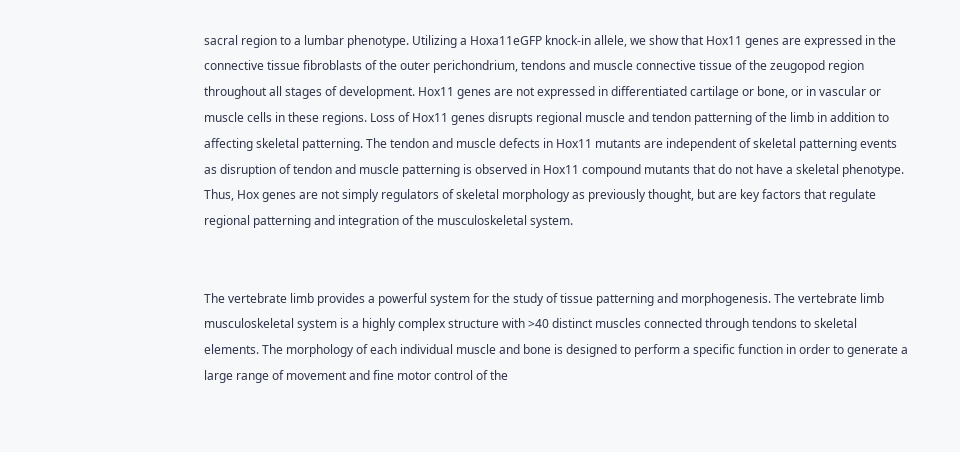sacral region to a lumbar phenotype. Utilizing a Hoxa11eGFP knock-in allele, we show that Hox11 genes are expressed in the connective tissue fibroblasts of the outer perichondrium, tendons and muscle connective tissue of the zeugopod region throughout all stages of development. Hox11 genes are not expressed in differentiated cartilage or bone, or in vascular or muscle cells in these regions. Loss of Hox11 genes disrupts regional muscle and tendon patterning of the limb in addition to affecting skeletal patterning. The tendon and muscle defects in Hox11 mutants are independent of skeletal patterning events as disruption of tendon and muscle patterning is observed in Hox11 compound mutants that do not have a skeletal phenotype. Thus, Hox genes are not simply regulators of skeletal morphology as previously thought, but are key factors that regulate regional patterning and integration of the musculoskeletal system.


The vertebrate limb provides a powerful system for the study of tissue patterning and morphogenesis. The vertebrate limb musculoskeletal system is a highly complex structure with >40 distinct muscles connected through tendons to skeletal elements. The morphology of each individual muscle and bone is designed to perform a specific function in order to generate a large range of movement and fine motor control of the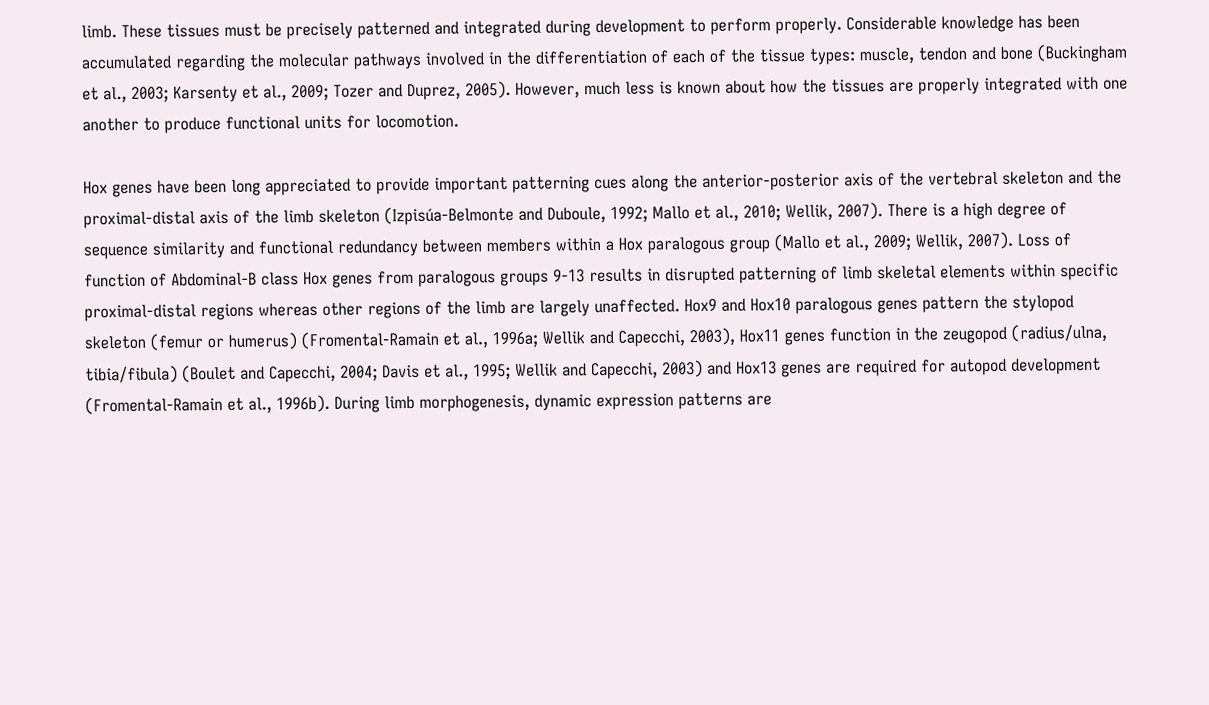limb. These tissues must be precisely patterned and integrated during development to perform properly. Considerable knowledge has been accumulated regarding the molecular pathways involved in the differentiation of each of the tissue types: muscle, tendon and bone (Buckingham et al., 2003; Karsenty et al., 2009; Tozer and Duprez, 2005). However, much less is known about how the tissues are properly integrated with one another to produce functional units for locomotion.

Hox genes have been long appreciated to provide important patterning cues along the anterior-posterior axis of the vertebral skeleton and the proximal-distal axis of the limb skeleton (Izpisúa-Belmonte and Duboule, 1992; Mallo et al., 2010; Wellik, 2007). There is a high degree of sequence similarity and functional redundancy between members within a Hox paralogous group (Mallo et al., 2009; Wellik, 2007). Loss of function of Abdominal-B class Hox genes from paralogous groups 9-13 results in disrupted patterning of limb skeletal elements within specific proximal-distal regions whereas other regions of the limb are largely unaffected. Hox9 and Hox10 paralogous genes pattern the stylopod skeleton (femur or humerus) (Fromental-Ramain et al., 1996a; Wellik and Capecchi, 2003), Hox11 genes function in the zeugopod (radius/ulna, tibia/fibula) (Boulet and Capecchi, 2004; Davis et al., 1995; Wellik and Capecchi, 2003) and Hox13 genes are required for autopod development (Fromental-Ramain et al., 1996b). During limb morphogenesis, dynamic expression patterns are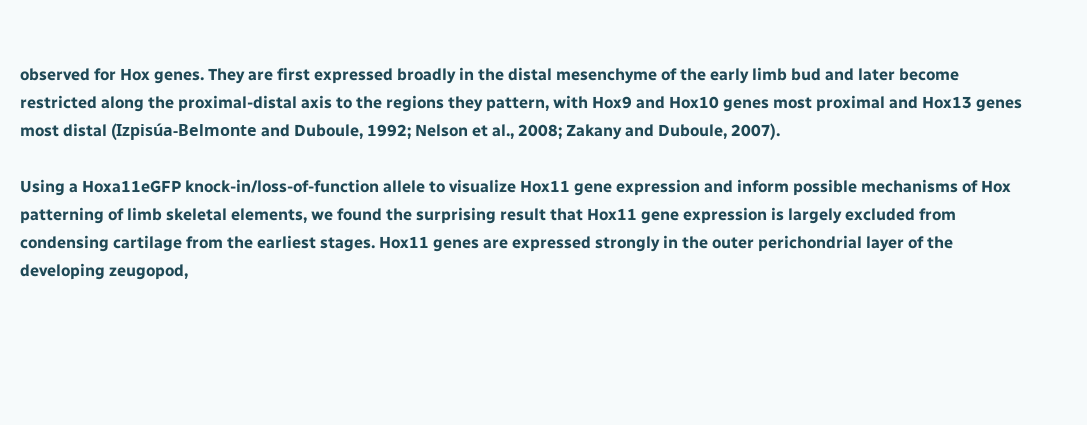observed for Hox genes. They are first expressed broadly in the distal mesenchyme of the early limb bud and later become restricted along the proximal-distal axis to the regions they pattern, with Hox9 and Hox10 genes most proximal and Hox13 genes most distal (Izpisúa-Belmonte and Duboule, 1992; Nelson et al., 2008; Zakany and Duboule, 2007).

Using a Hoxa11eGFP knock-in/loss-of-function allele to visualize Hox11 gene expression and inform possible mechanisms of Hox patterning of limb skeletal elements, we found the surprising result that Hox11 gene expression is largely excluded from condensing cartilage from the earliest stages. Hox11 genes are expressed strongly in the outer perichondrial layer of the developing zeugopod,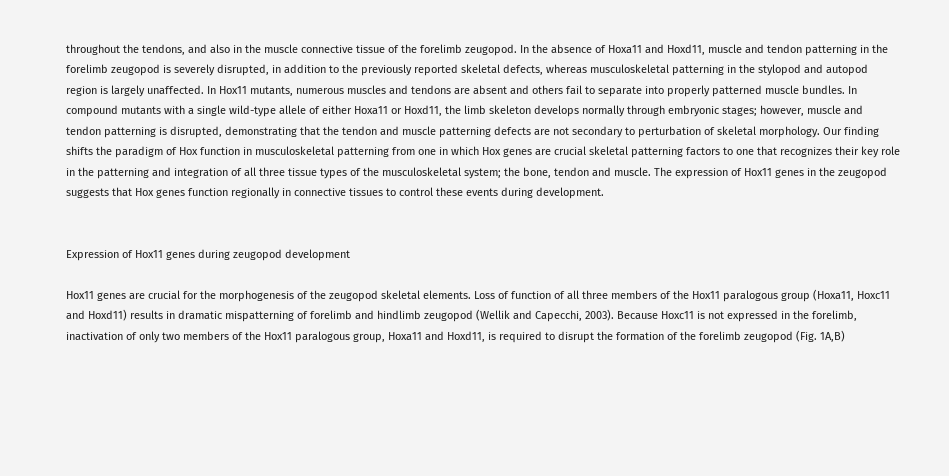throughout the tendons, and also in the muscle connective tissue of the forelimb zeugopod. In the absence of Hoxa11 and Hoxd11, muscle and tendon patterning in the forelimb zeugopod is severely disrupted, in addition to the previously reported skeletal defects, whereas musculoskeletal patterning in the stylopod and autopod region is largely unaffected. In Hox11 mutants, numerous muscles and tendons are absent and others fail to separate into properly patterned muscle bundles. In compound mutants with a single wild-type allele of either Hoxa11 or Hoxd11, the limb skeleton develops normally through embryonic stages; however, muscle and tendon patterning is disrupted, demonstrating that the tendon and muscle patterning defects are not secondary to perturbation of skeletal morphology. Our finding shifts the paradigm of Hox function in musculoskeletal patterning from one in which Hox genes are crucial skeletal patterning factors to one that recognizes their key role in the patterning and integration of all three tissue types of the musculoskeletal system; the bone, tendon and muscle. The expression of Hox11 genes in the zeugopod suggests that Hox genes function regionally in connective tissues to control these events during development.


Expression of Hox11 genes during zeugopod development

Hox11 genes are crucial for the morphogenesis of the zeugopod skeletal elements. Loss of function of all three members of the Hox11 paralogous group (Hoxa11, Hoxc11 and Hoxd11) results in dramatic mispatterning of forelimb and hindlimb zeugopod (Wellik and Capecchi, 2003). Because Hoxc11 is not expressed in the forelimb, inactivation of only two members of the Hox11 paralogous group, Hoxa11 and Hoxd11, is required to disrupt the formation of the forelimb zeugopod (Fig. 1A,B)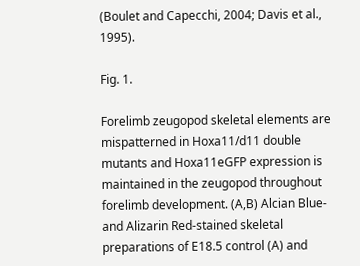(Boulet and Capecchi, 2004; Davis et al., 1995).

Fig. 1.

Forelimb zeugopod skeletal elements are mispatterned in Hoxa11/d11 double mutants and Hoxa11eGFP expression is maintained in the zeugopod throughout forelimb development. (A,B) Alcian Blue- and Alizarin Red-stained skeletal preparations of E18.5 control (A) and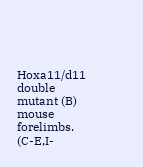Hoxa11/d11 double mutant (B) mouse forelimbs. (C-E,I-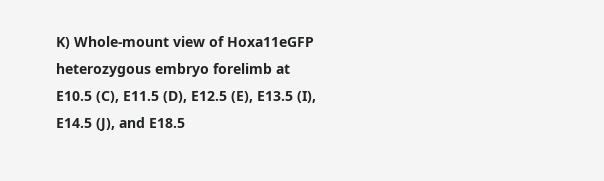K) Whole-mount view of Hoxa11eGFP heterozygous embryo forelimb at E10.5 (C), E11.5 (D), E12.5 (E), E13.5 (I), E14.5 (J), and E18.5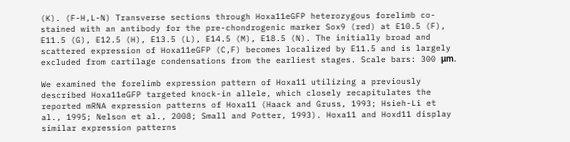(K). (F-H,L-N) Transverse sections through Hoxa11eGFP heterozygous forelimb co-stained with an antibody for the pre-chondrogenic marker Sox9 (red) at E10.5 (F), E11.5 (G), E12.5 (H), E13.5 (L), E14.5 (M), E18.5 (N). The initially broad and scattered expression of Hoxa11eGFP (C,F) becomes localized by E11.5 and is largely excluded from cartilage condensations from the earliest stages. Scale bars: 300 μm.

We examined the forelimb expression pattern of Hoxa11 utilizing a previously described Hoxa11eGFP targeted knock-in allele, which closely recapitulates the reported mRNA expression patterns of Hoxa11 (Haack and Gruss, 1993; Hsieh-Li et al., 1995; Nelson et al., 2008; Small and Potter, 1993). Hoxa11 and Hoxd11 display similar expression patterns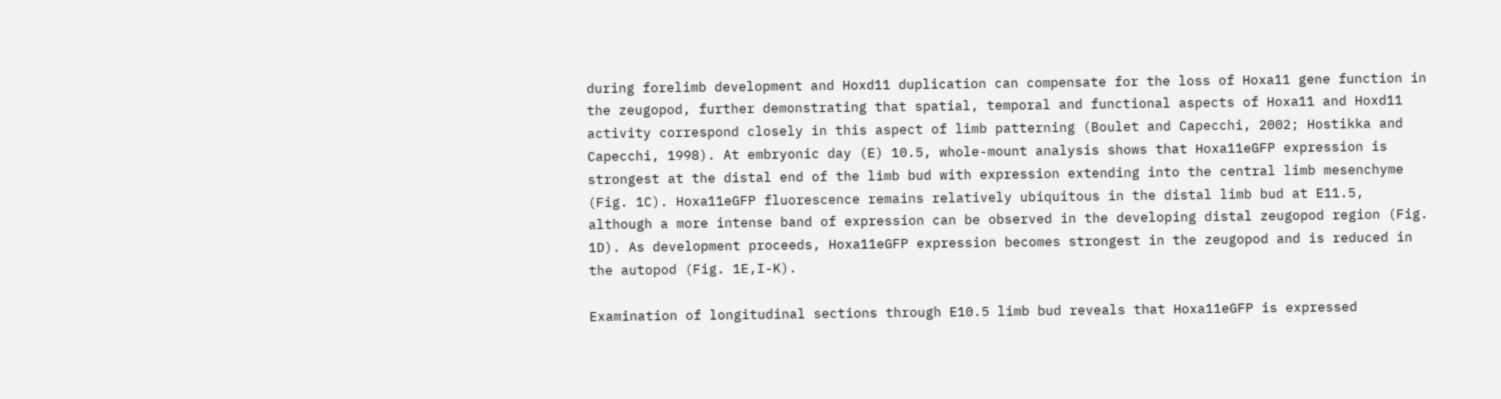during forelimb development and Hoxd11 duplication can compensate for the loss of Hoxa11 gene function in the zeugopod, further demonstrating that spatial, temporal and functional aspects of Hoxa11 and Hoxd11 activity correspond closely in this aspect of limb patterning (Boulet and Capecchi, 2002; Hostikka and Capecchi, 1998). At embryonic day (E) 10.5, whole-mount analysis shows that Hoxa11eGFP expression is strongest at the distal end of the limb bud with expression extending into the central limb mesenchyme (Fig. 1C). Hoxa11eGFP fluorescence remains relatively ubiquitous in the distal limb bud at E11.5, although a more intense band of expression can be observed in the developing distal zeugopod region (Fig. 1D). As development proceeds, Hoxa11eGFP expression becomes strongest in the zeugopod and is reduced in the autopod (Fig. 1E,I-K).

Examination of longitudinal sections through E10.5 limb bud reveals that Hoxa11eGFP is expressed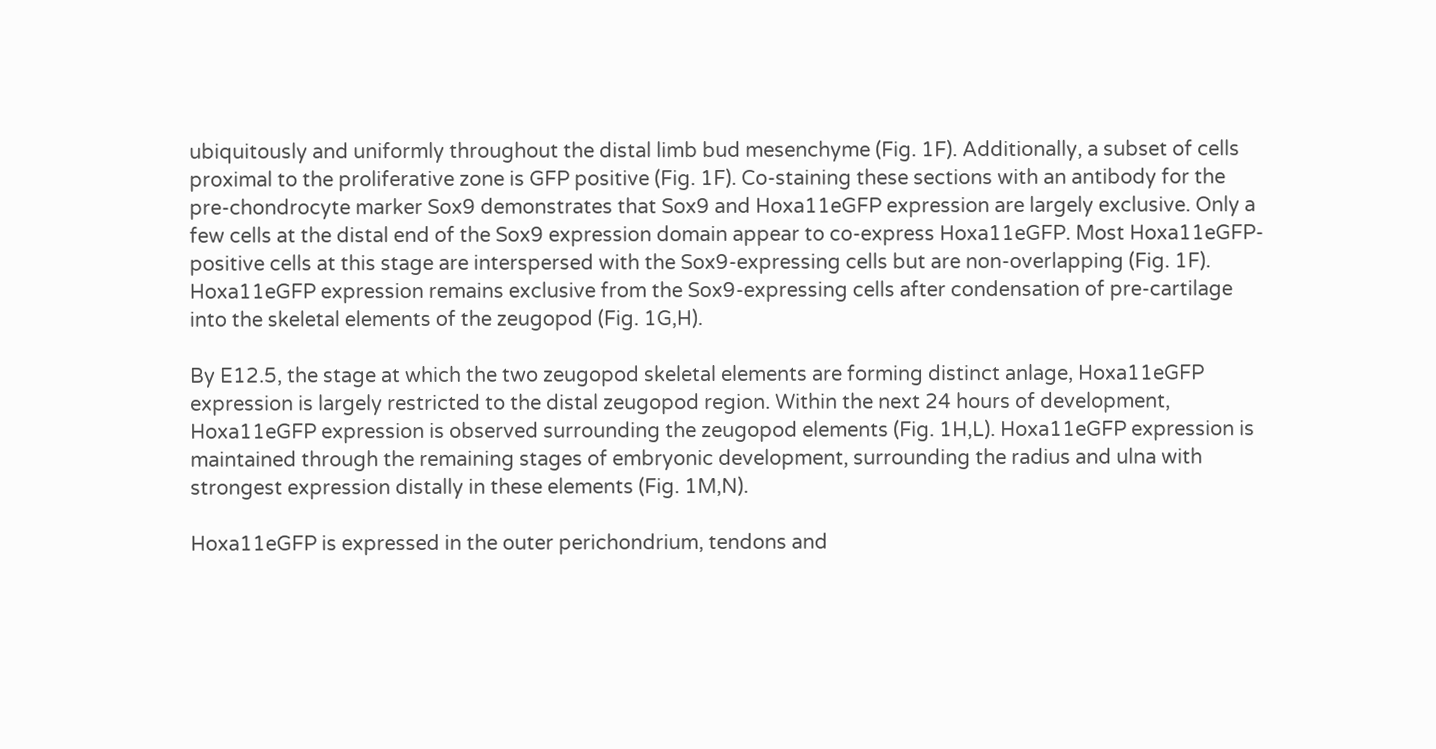ubiquitously and uniformly throughout the distal limb bud mesenchyme (Fig. 1F). Additionally, a subset of cells proximal to the proliferative zone is GFP positive (Fig. 1F). Co-staining these sections with an antibody for the pre-chondrocyte marker Sox9 demonstrates that Sox9 and Hoxa11eGFP expression are largely exclusive. Only a few cells at the distal end of the Sox9 expression domain appear to co-express Hoxa11eGFP. Most Hoxa11eGFP-positive cells at this stage are interspersed with the Sox9-expressing cells but are non-overlapping (Fig. 1F). Hoxa11eGFP expression remains exclusive from the Sox9-expressing cells after condensation of pre-cartilage into the skeletal elements of the zeugopod (Fig. 1G,H).

By E12.5, the stage at which the two zeugopod skeletal elements are forming distinct anlage, Hoxa11eGFP expression is largely restricted to the distal zeugopod region. Within the next 24 hours of development, Hoxa11eGFP expression is observed surrounding the zeugopod elements (Fig. 1H,L). Hoxa11eGFP expression is maintained through the remaining stages of embryonic development, surrounding the radius and ulna with strongest expression distally in these elements (Fig. 1M,N).

Hoxa11eGFP is expressed in the outer perichondrium, tendons and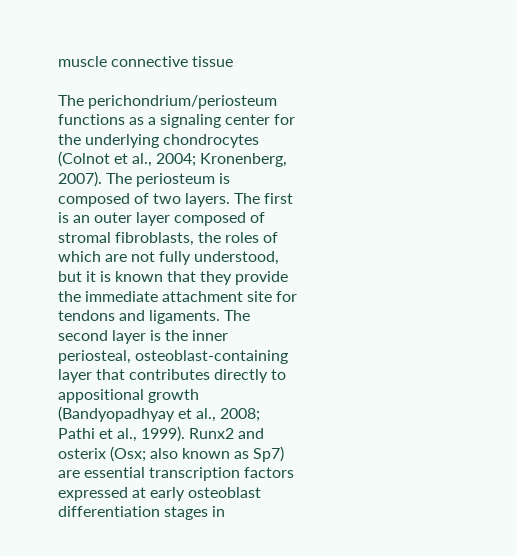muscle connective tissue

The perichondrium/periosteum functions as a signaling center for the underlying chondrocytes (Colnot et al., 2004; Kronenberg, 2007). The periosteum is composed of two layers. The first is an outer layer composed of stromal fibroblasts, the roles of which are not fully understood, but it is known that they provide the immediate attachment site for tendons and ligaments. The second layer is the inner periosteal, osteoblast-containing layer that contributes directly to appositional growth (Bandyopadhyay et al., 2008; Pathi et al., 1999). Runx2 and osterix (Osx; also known as Sp7) are essential transcription factors expressed at early osteoblast differentiation stages in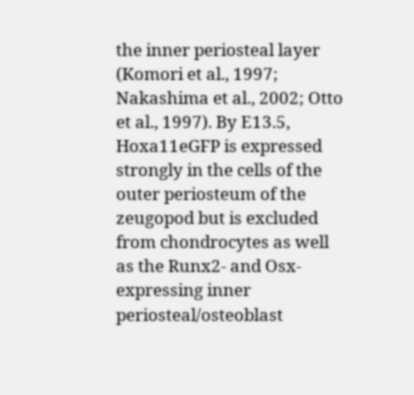the inner periosteal layer (Komori et al., 1997; Nakashima et al., 2002; Otto et al., 1997). By E13.5, Hoxa11eGFP is expressed strongly in the cells of the outer periosteum of the zeugopod but is excluded from chondrocytes as well as the Runx2- and Osx-expressing inner periosteal/osteoblast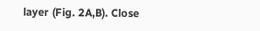layer (Fig. 2A,B). Close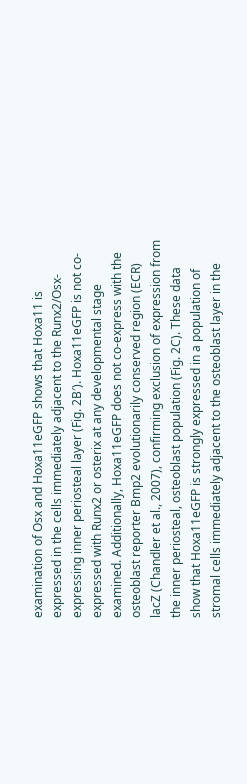examination of Osx and Hoxa11eGFP shows that Hoxa11 is expressed in the cells immediately adjacent to the Runx2/Osx-expressing inner periosteal layer (Fig. 2B′). Hoxa11eGFP is not co-expressed with Runx2 or osterix at any developmental stage examined. Additionally, Hoxa11eGFP does not co-express with the osteoblast reporter Bmp2 evolutionarily conserved region (ECR) lacZ (Chandler et al., 2007), confirming exclusion of expression from the inner periosteal, osteoblast population (Fig. 2C). These data show that Hoxa11eGFP is strongly expressed in a population of stromal cells immediately adjacent to the osteoblast layer in the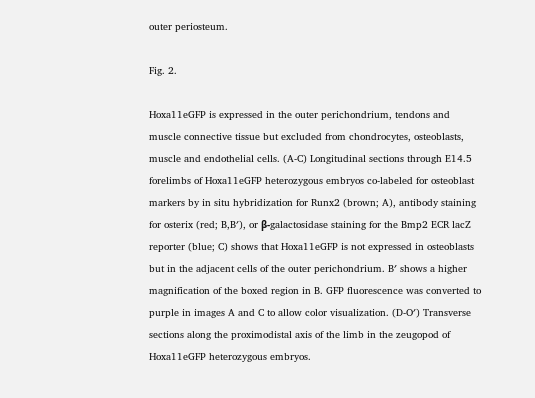outer periosteum.

Fig. 2.

Hoxa11eGFP is expressed in the outer perichondrium, tendons and muscle connective tissue but excluded from chondrocytes, osteoblasts, muscle and endothelial cells. (A-C) Longitudinal sections through E14.5 forelimbs of Hoxa11eGFP heterozygous embryos co-labeled for osteoblast markers by in situ hybridization for Runx2 (brown; A), antibody staining for osterix (red; B,B′), or β-galactosidase staining for the Bmp2 ECR lacZ reporter (blue; C) shows that Hoxa11eGFP is not expressed in osteoblasts but in the adjacent cells of the outer perichondrium. B′ shows a higher magnification of the boxed region in B. GFP fluorescence was converted to purple in images A and C to allow color visualization. (D-O′) Transverse sections along the proximodistal axis of the limb in the zeugopod of Hoxa11eGFP heterozygous embryos.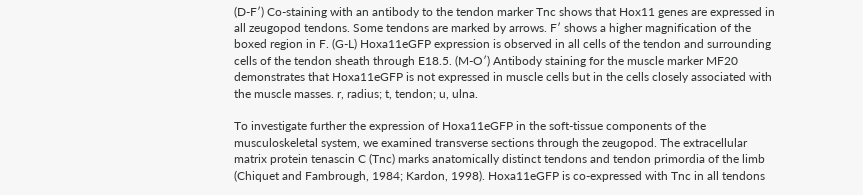(D-F′) Co-staining with an antibody to the tendon marker Tnc shows that Hox11 genes are expressed in all zeugopod tendons. Some tendons are marked by arrows. F′ shows a higher magnification of the boxed region in F. (G-L) Hoxa11eGFP expression is observed in all cells of the tendon and surrounding cells of the tendon sheath through E18.5. (M-O′) Antibody staining for the muscle marker MF20 demonstrates that Hoxa11eGFP is not expressed in muscle cells but in the cells closely associated with the muscle masses. r, radius; t, tendon; u, ulna.

To investigate further the expression of Hoxa11eGFP in the soft-tissue components of the musculoskeletal system, we examined transverse sections through the zeugopod. The extracellular matrix protein tenascin C (Tnc) marks anatomically distinct tendons and tendon primordia of the limb (Chiquet and Fambrough, 1984; Kardon, 1998). Hoxa11eGFP is co-expressed with Tnc in all tendons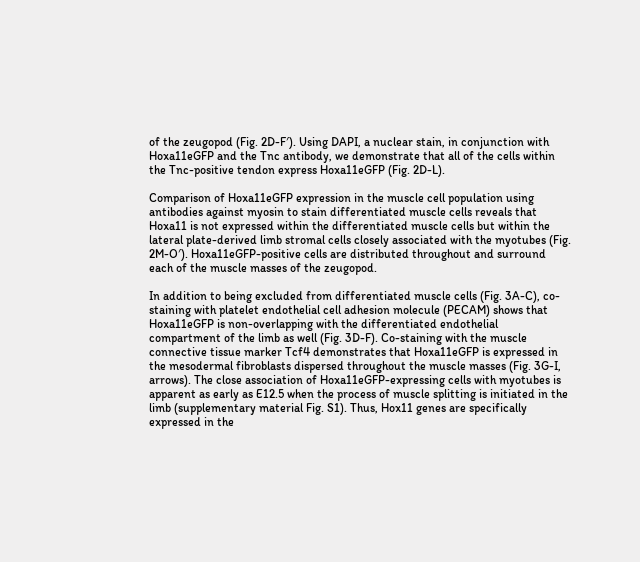of the zeugopod (Fig. 2D-F′). Using DAPI, a nuclear stain, in conjunction with Hoxa11eGFP and the Tnc antibody, we demonstrate that all of the cells within the Tnc-positive tendon express Hoxa11eGFP (Fig. 2D-L).

Comparison of Hoxa11eGFP expression in the muscle cell population using antibodies against myosin to stain differentiated muscle cells reveals that Hoxa11 is not expressed within the differentiated muscle cells but within the lateral plate-derived limb stromal cells closely associated with the myotubes (Fig. 2M-O′). Hoxa11eGFP-positive cells are distributed throughout and surround each of the muscle masses of the zeugopod.

In addition to being excluded from differentiated muscle cells (Fig. 3A-C), co-staining with platelet endothelial cell adhesion molecule (PECAM) shows that Hoxa11eGFP is non-overlapping with the differentiated endothelial compartment of the limb as well (Fig. 3D-F). Co-staining with the muscle connective tissue marker Tcf4 demonstrates that Hoxa11eGFP is expressed in the mesodermal fibroblasts dispersed throughout the muscle masses (Fig. 3G-I, arrows). The close association of Hoxa11eGFP-expressing cells with myotubes is apparent as early as E12.5 when the process of muscle splitting is initiated in the limb (supplementary material Fig. S1). Thus, Hox11 genes are specifically expressed in the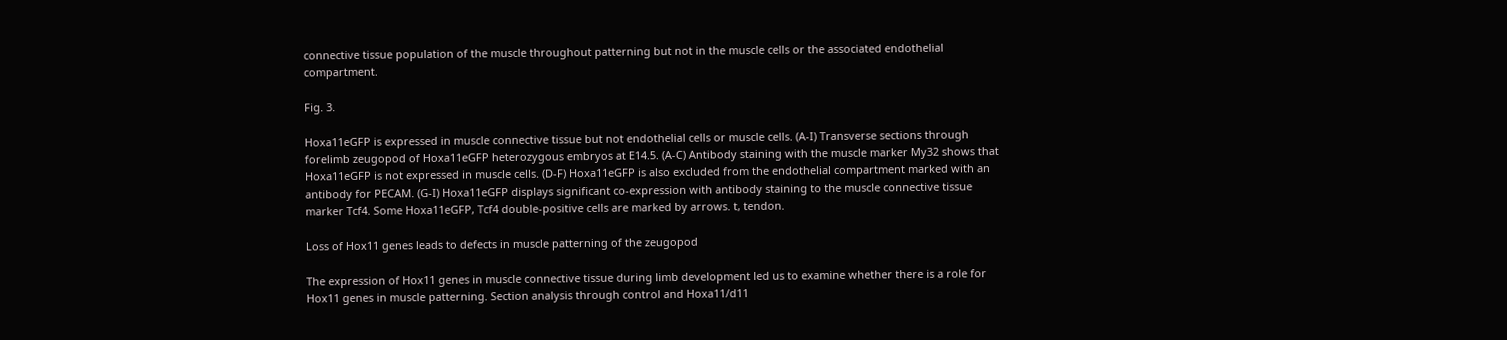connective tissue population of the muscle throughout patterning but not in the muscle cells or the associated endothelial compartment.

Fig. 3.

Hoxa11eGFP is expressed in muscle connective tissue but not endothelial cells or muscle cells. (A-I) Transverse sections through forelimb zeugopod of Hoxa11eGFP heterozygous embryos at E14.5. (A-C) Antibody staining with the muscle marker My32 shows that Hoxa11eGFP is not expressed in muscle cells. (D-F) Hoxa11eGFP is also excluded from the endothelial compartment marked with an antibody for PECAM. (G-I) Hoxa11eGFP displays significant co-expression with antibody staining to the muscle connective tissue marker Tcf4. Some Hoxa11eGFP, Tcf4 double-positive cells are marked by arrows. t, tendon.

Loss of Hox11 genes leads to defects in muscle patterning of the zeugopod

The expression of Hox11 genes in muscle connective tissue during limb development led us to examine whether there is a role for Hox11 genes in muscle patterning. Section analysis through control and Hoxa11/d11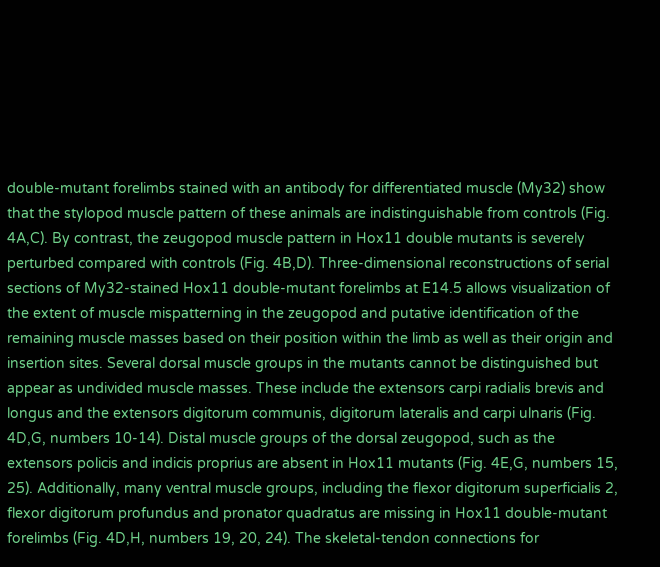double-mutant forelimbs stained with an antibody for differentiated muscle (My32) show that the stylopod muscle pattern of these animals are indistinguishable from controls (Fig. 4A,C). By contrast, the zeugopod muscle pattern in Hox11 double mutants is severely perturbed compared with controls (Fig. 4B,D). Three-dimensional reconstructions of serial sections of My32-stained Hox11 double-mutant forelimbs at E14.5 allows visualization of the extent of muscle mispatterning in the zeugopod and putative identification of the remaining muscle masses based on their position within the limb as well as their origin and insertion sites. Several dorsal muscle groups in the mutants cannot be distinguished but appear as undivided muscle masses. These include the extensors carpi radialis brevis and longus and the extensors digitorum communis, digitorum lateralis and carpi ulnaris (Fig. 4D,G, numbers 10-14). Distal muscle groups of the dorsal zeugopod, such as the extensors policis and indicis proprius are absent in Hox11 mutants (Fig. 4E,G, numbers 15, 25). Additionally, many ventral muscle groups, including the flexor digitorum superficialis 2, flexor digitorum profundus and pronator quadratus are missing in Hox11 double-mutant forelimbs (Fig. 4D,H, numbers 19, 20, 24). The skeletal-tendon connections for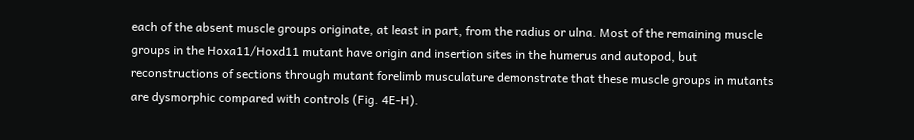each of the absent muscle groups originate, at least in part, from the radius or ulna. Most of the remaining muscle groups in the Hoxa11/Hoxd11 mutant have origin and insertion sites in the humerus and autopod, but reconstructions of sections through mutant forelimb musculature demonstrate that these muscle groups in mutants are dysmorphic compared with controls (Fig. 4E-H).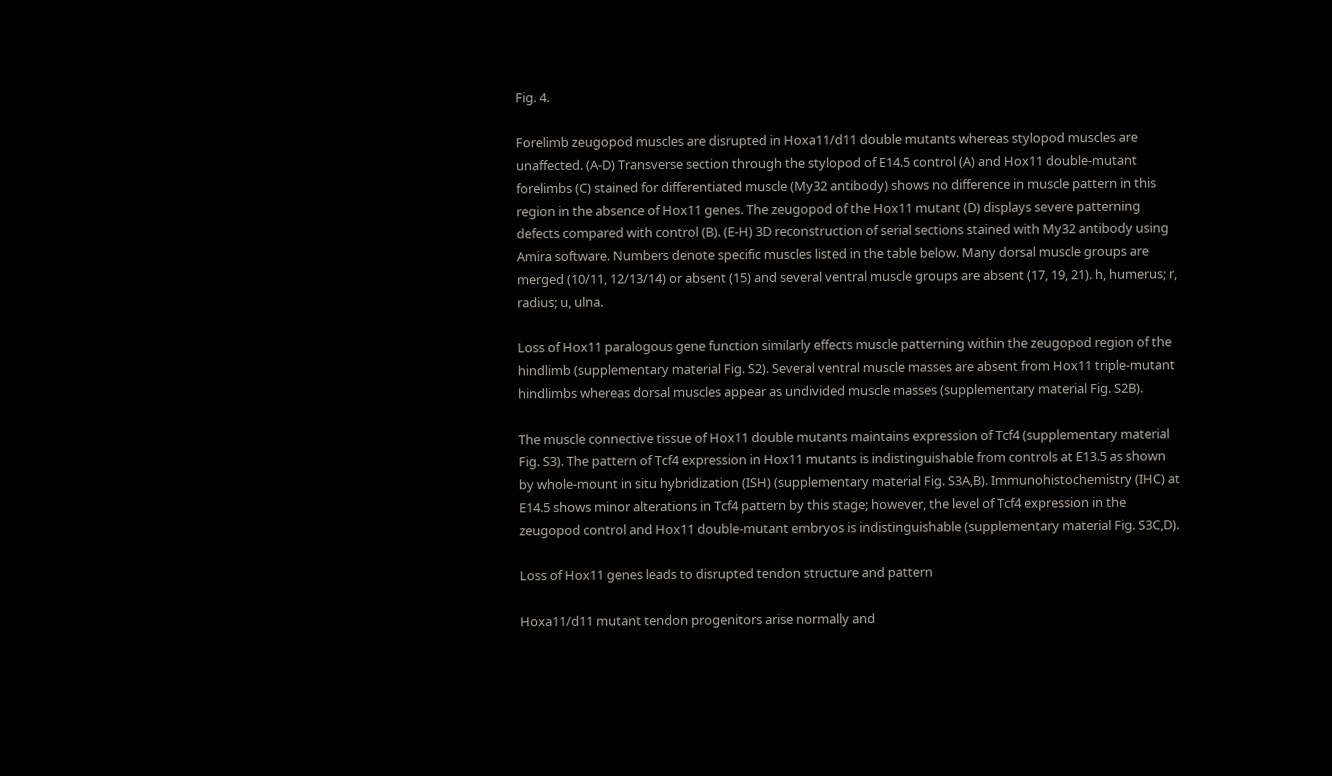Fig. 4.

Forelimb zeugopod muscles are disrupted in Hoxa11/d11 double mutants whereas stylopod muscles are unaffected. (A-D) Transverse section through the stylopod of E14.5 control (A) and Hox11 double-mutant forelimbs (C) stained for differentiated muscle (My32 antibody) shows no difference in muscle pattern in this region in the absence of Hox11 genes. The zeugopod of the Hox11 mutant (D) displays severe patterning defects compared with control (B). (E-H) 3D reconstruction of serial sections stained with My32 antibody using Amira software. Numbers denote specific muscles listed in the table below. Many dorsal muscle groups are merged (10/11, 12/13/14) or absent (15) and several ventral muscle groups are absent (17, 19, 21). h, humerus; r, radius; u, ulna.

Loss of Hox11 paralogous gene function similarly effects muscle patterning within the zeugopod region of the hindlimb (supplementary material Fig. S2). Several ventral muscle masses are absent from Hox11 triple-mutant hindlimbs whereas dorsal muscles appear as undivided muscle masses (supplementary material Fig. S2B).

The muscle connective tissue of Hox11 double mutants maintains expression of Tcf4 (supplementary material Fig. S3). The pattern of Tcf4 expression in Hox11 mutants is indistinguishable from controls at E13.5 as shown by whole-mount in situ hybridization (ISH) (supplementary material Fig. S3A,B). Immunohistochemistry (IHC) at E14.5 shows minor alterations in Tcf4 pattern by this stage; however, the level of Tcf4 expression in the zeugopod control and Hox11 double-mutant embryos is indistinguishable (supplementary material Fig. S3C,D).

Loss of Hox11 genes leads to disrupted tendon structure and pattern

Hoxa11/d11 mutant tendon progenitors arise normally and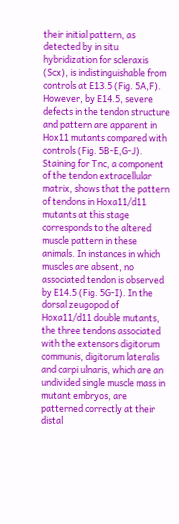their initial pattern, as detected by in situ hybridization for scleraxis (Scx), is indistinguishable from controls at E13.5 (Fig. 5A,F). However, by E14.5, severe defects in the tendon structure and pattern are apparent in Hox11 mutants compared with controls (Fig. 5B-E,G-J). Staining for Tnc, a component of the tendon extracellular matrix, shows that the pattern of tendons in Hoxa11/d11 mutants at this stage corresponds to the altered muscle pattern in these animals. In instances in which muscles are absent, no associated tendon is observed by E14.5 (Fig. 5G-I). In the dorsal zeugopod of Hoxa11/d11 double mutants, the three tendons associated with the extensors digitorum communis, digitorum lateralis and carpi ulnaris, which are an undivided single muscle mass in mutant embryos, are patterned correctly at their distal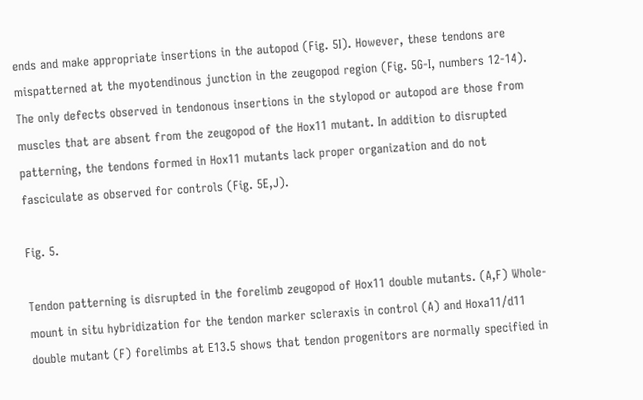ends and make appropriate insertions in the autopod (Fig. 5I). However, these tendons are mispatterned at the myotendinous junction in the zeugopod region (Fig. 5G-I, numbers 12-14). The only defects observed in tendonous insertions in the stylopod or autopod are those from muscles that are absent from the zeugopod of the Hox11 mutant. In addition to disrupted patterning, the tendons formed in Hox11 mutants lack proper organization and do not fasciculate as observed for controls (Fig. 5E,J).

Fig. 5.

Tendon patterning is disrupted in the forelimb zeugopod of Hox11 double mutants. (A,F) Whole-mount in situ hybridization for the tendon marker scleraxis in control (A) and Hoxa11/d11 double mutant (F) forelimbs at E13.5 shows that tendon progenitors are normally specified in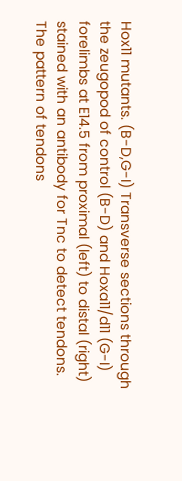Hox11 mutants. (B-D,G-I) Transverse sections through the zeugopod of control (B-D) and Hoxa11/d11 (G-I) forelimbs at E14.5 from proximal (left) to distal (right) stained with an antibody for Tnc to detect tendons. The pattern of tendons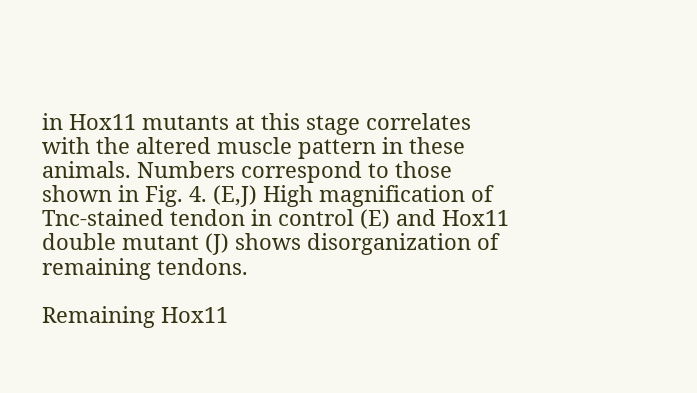in Hox11 mutants at this stage correlates with the altered muscle pattern in these animals. Numbers correspond to those shown in Fig. 4. (E,J) High magnification of Tnc-stained tendon in control (E) and Hox11 double mutant (J) shows disorganization of remaining tendons.

Remaining Hox11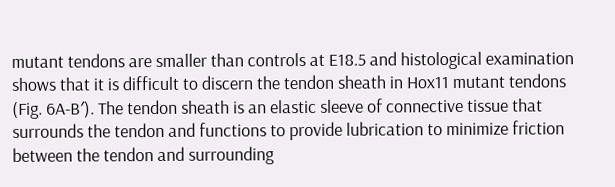mutant tendons are smaller than controls at E18.5 and histological examination shows that it is difficult to discern the tendon sheath in Hox11 mutant tendons (Fig. 6A-B′). The tendon sheath is an elastic sleeve of connective tissue that surrounds the tendon and functions to provide lubrication to minimize friction between the tendon and surrounding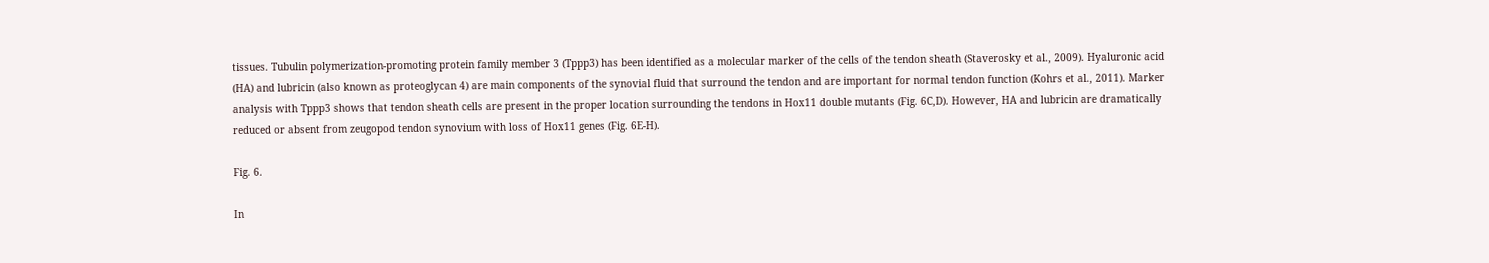tissues. Tubulin polymerization-promoting protein family member 3 (Tppp3) has been identified as a molecular marker of the cells of the tendon sheath (Staverosky et al., 2009). Hyaluronic acid (HA) and lubricin (also known as proteoglycan 4) are main components of the synovial fluid that surround the tendon and are important for normal tendon function (Kohrs et al., 2011). Marker analysis with Tppp3 shows that tendon sheath cells are present in the proper location surrounding the tendons in Hox11 double mutants (Fig. 6C,D). However, HA and lubricin are dramatically reduced or absent from zeugopod tendon synovium with loss of Hox11 genes (Fig. 6E-H).

Fig. 6.

In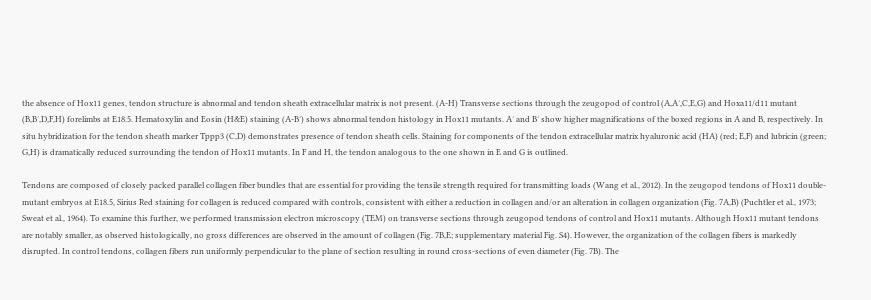the absence of Hox11 genes, tendon structure is abnormal and tendon sheath extracellular matrix is not present. (A-H) Transverse sections through the zeugopod of control (A,A′,C,E,G) and Hoxa11/d11 mutant (B,B′,D,F,H) forelimbs at E18.5. Hematoxylin and Eosin (H&E) staining (A-B′) shows abnormal tendon histology in Hox11 mutants. A′ and B′ show higher magnifications of the boxed regions in A and B, respectively. In situ hybridization for the tendon sheath marker Tppp3 (C,D) demonstrates presence of tendon sheath cells. Staining for components of the tendon extracellular matrix hyaluronic acid (HA) (red; E,F) and lubricin (green; G,H) is dramatically reduced surrounding the tendon of Hox11 mutants. In F and H, the tendon analogous to the one shown in E and G is outlined.

Tendons are composed of closely packed parallel collagen fiber bundles that are essential for providing the tensile strength required for transmitting loads (Wang et al., 2012). In the zeugopod tendons of Hox11 double-mutant embryos at E18.5, Sirius Red staining for collagen is reduced compared with controls, consistent with either a reduction in collagen and/or an alteration in collagen organization (Fig. 7A,B) (Puchtler et al., 1973; Sweat et al., 1964). To examine this further, we performed transmission electron microscopy (TEM) on transverse sections through zeugopod tendons of control and Hox11 mutants. Although Hox11 mutant tendons are notably smaller, as observed histologically, no gross differences are observed in the amount of collagen (Fig. 7B,E; supplementary material Fig. S4). However, the organization of the collagen fibers is markedly disrupted. In control tendons, collagen fibers run uniformly perpendicular to the plane of section resulting in round cross-sections of even diameter (Fig. 7B). The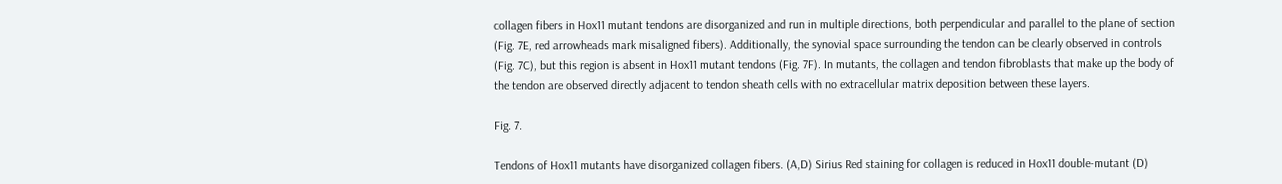collagen fibers in Hox11 mutant tendons are disorganized and run in multiple directions, both perpendicular and parallel to the plane of section (Fig. 7E, red arrowheads mark misaligned fibers). Additionally, the synovial space surrounding the tendon can be clearly observed in controls (Fig. 7C), but this region is absent in Hox11 mutant tendons (Fig. 7F). In mutants, the collagen and tendon fibroblasts that make up the body of the tendon are observed directly adjacent to tendon sheath cells with no extracellular matrix deposition between these layers.

Fig. 7.

Tendons of Hox11 mutants have disorganized collagen fibers. (A,D) Sirius Red staining for collagen is reduced in Hox11 double-mutant (D)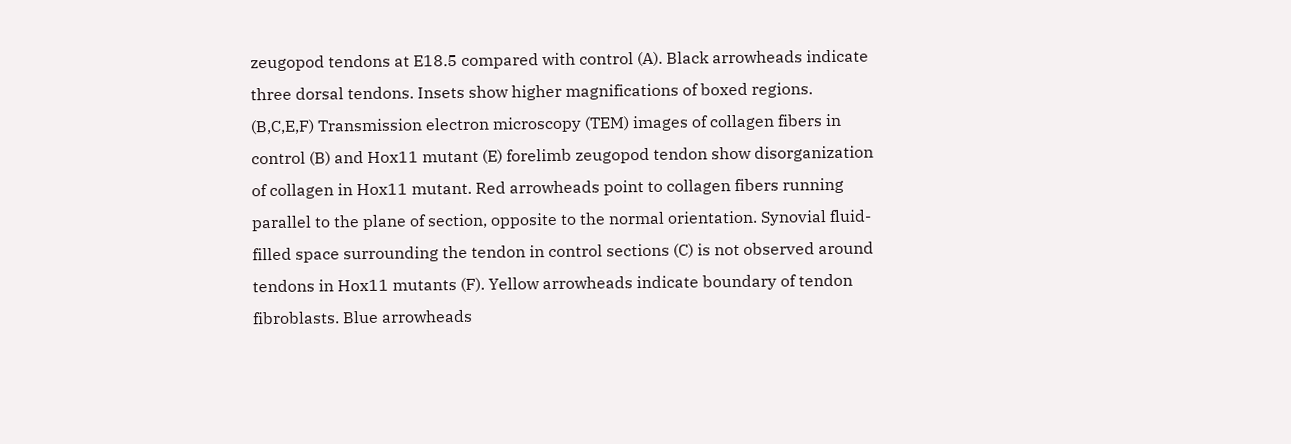zeugopod tendons at E18.5 compared with control (A). Black arrowheads indicate three dorsal tendons. Insets show higher magnifications of boxed regions. (B,C,E,F) Transmission electron microscopy (TEM) images of collagen fibers in control (B) and Hox11 mutant (E) forelimb zeugopod tendon show disorganization of collagen in Hox11 mutant. Red arrowheads point to collagen fibers running parallel to the plane of section, opposite to the normal orientation. Synovial fluid-filled space surrounding the tendon in control sections (C) is not observed around tendons in Hox11 mutants (F). Yellow arrowheads indicate boundary of tendon fibroblasts. Blue arrowheads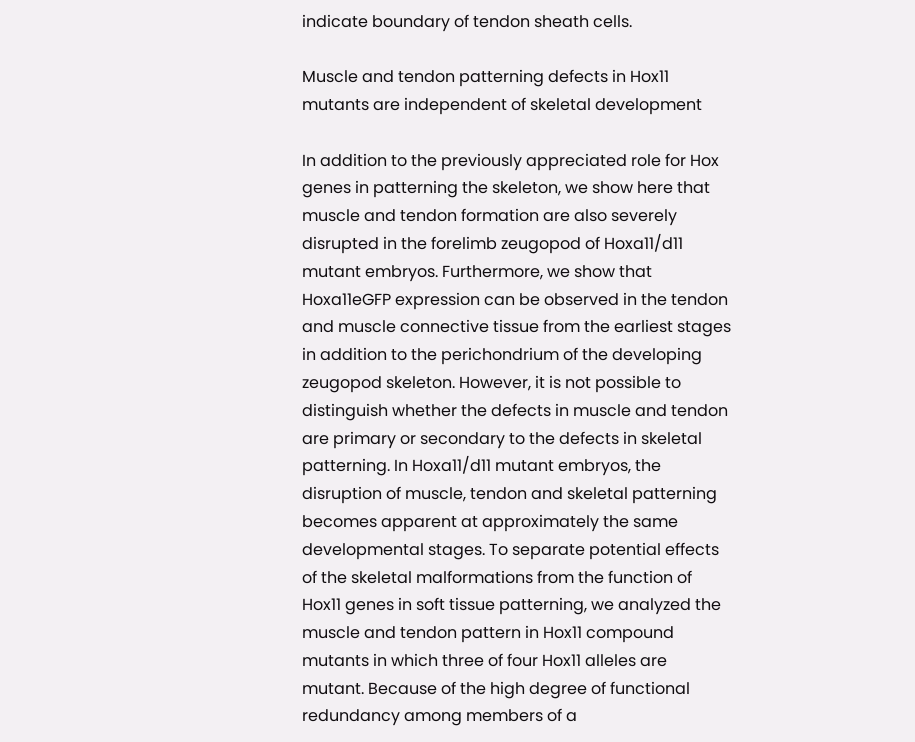indicate boundary of tendon sheath cells.

Muscle and tendon patterning defects in Hox11 mutants are independent of skeletal development

In addition to the previously appreciated role for Hox genes in patterning the skeleton, we show here that muscle and tendon formation are also severely disrupted in the forelimb zeugopod of Hoxa11/d11 mutant embryos. Furthermore, we show that Hoxa11eGFP expression can be observed in the tendon and muscle connective tissue from the earliest stages in addition to the perichondrium of the developing zeugopod skeleton. However, it is not possible to distinguish whether the defects in muscle and tendon are primary or secondary to the defects in skeletal patterning. In Hoxa11/d11 mutant embryos, the disruption of muscle, tendon and skeletal patterning becomes apparent at approximately the same developmental stages. To separate potential effects of the skeletal malformations from the function of Hox11 genes in soft tissue patterning, we analyzed the muscle and tendon pattern in Hox11 compound mutants in which three of four Hox11 alleles are mutant. Because of the high degree of functional redundancy among members of a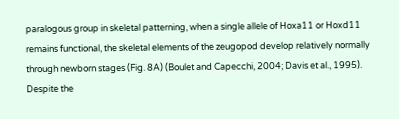paralogous group in skeletal patterning, when a single allele of Hoxa11 or Hoxd11 remains functional, the skeletal elements of the zeugopod develop relatively normally through newborn stages (Fig. 8A) (Boulet and Capecchi, 2004; Davis et al., 1995). Despite the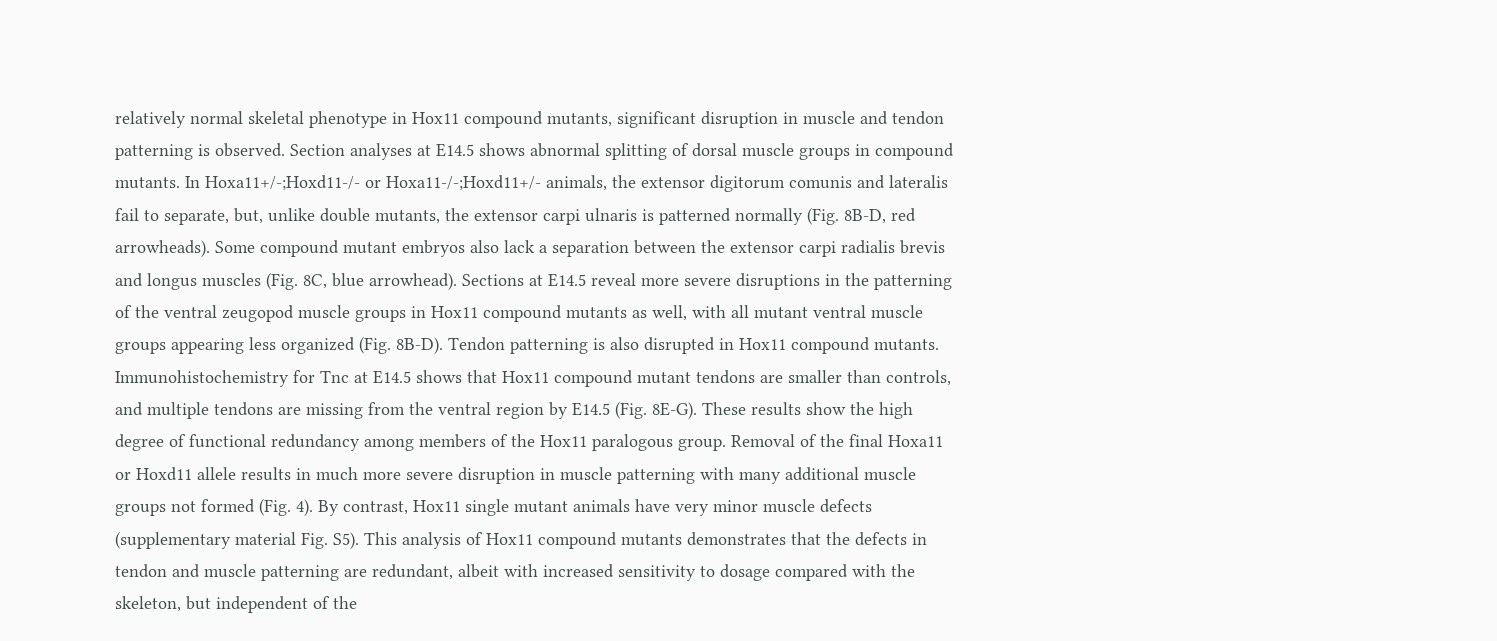relatively normal skeletal phenotype in Hox11 compound mutants, significant disruption in muscle and tendon patterning is observed. Section analyses at E14.5 shows abnormal splitting of dorsal muscle groups in compound mutants. In Hoxa11+/-;Hoxd11-/- or Hoxa11-/-;Hoxd11+/- animals, the extensor digitorum comunis and lateralis fail to separate, but, unlike double mutants, the extensor carpi ulnaris is patterned normally (Fig. 8B-D, red arrowheads). Some compound mutant embryos also lack a separation between the extensor carpi radialis brevis and longus muscles (Fig. 8C, blue arrowhead). Sections at E14.5 reveal more severe disruptions in the patterning of the ventral zeugopod muscle groups in Hox11 compound mutants as well, with all mutant ventral muscle groups appearing less organized (Fig. 8B-D). Tendon patterning is also disrupted in Hox11 compound mutants. Immunohistochemistry for Tnc at E14.5 shows that Hox11 compound mutant tendons are smaller than controls, and multiple tendons are missing from the ventral region by E14.5 (Fig. 8E-G). These results show the high degree of functional redundancy among members of the Hox11 paralogous group. Removal of the final Hoxa11 or Hoxd11 allele results in much more severe disruption in muscle patterning with many additional muscle groups not formed (Fig. 4). By contrast, Hox11 single mutant animals have very minor muscle defects (supplementary material Fig. S5). This analysis of Hox11 compound mutants demonstrates that the defects in tendon and muscle patterning are redundant, albeit with increased sensitivity to dosage compared with the skeleton, but independent of the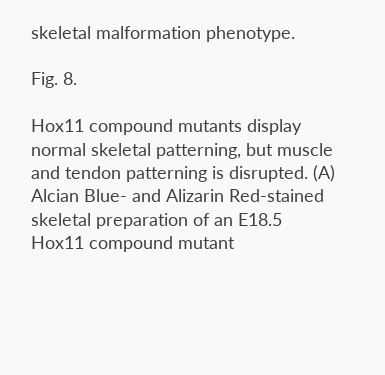skeletal malformation phenotype.

Fig. 8.

Hox11 compound mutants display normal skeletal patterning, but muscle and tendon patterning is disrupted. (A) Alcian Blue- and Alizarin Red-stained skeletal preparation of an E18.5 Hox11 compound mutant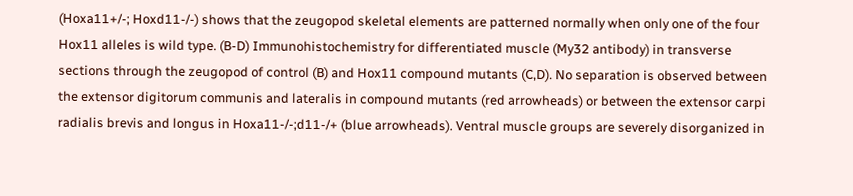(Hoxa11+/-; Hoxd11-/-) shows that the zeugopod skeletal elements are patterned normally when only one of the four Hox11 alleles is wild type. (B-D) Immunohistochemistry for differentiated muscle (My32 antibody) in transverse sections through the zeugopod of control (B) and Hox11 compound mutants (C,D). No separation is observed between the extensor digitorum communis and lateralis in compound mutants (red arrowheads) or between the extensor carpi radialis brevis and longus in Hoxa11-/-;d11-/+ (blue arrowheads). Ventral muscle groups are severely disorganized in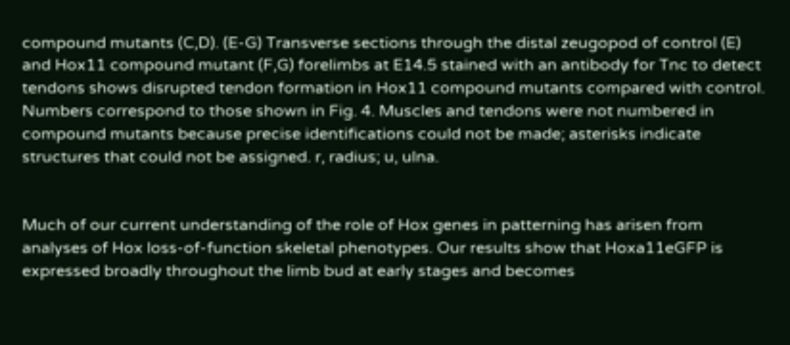compound mutants (C,D). (E-G) Transverse sections through the distal zeugopod of control (E) and Hox11 compound mutant (F,G) forelimbs at E14.5 stained with an antibody for Tnc to detect tendons shows disrupted tendon formation in Hox11 compound mutants compared with control. Numbers correspond to those shown in Fig. 4. Muscles and tendons were not numbered in compound mutants because precise identifications could not be made; asterisks indicate structures that could not be assigned. r, radius; u, ulna.


Much of our current understanding of the role of Hox genes in patterning has arisen from analyses of Hox loss-of-function skeletal phenotypes. Our results show that Hoxa11eGFP is expressed broadly throughout the limb bud at early stages and becomes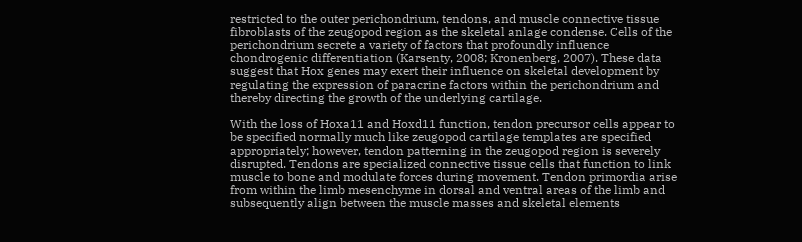restricted to the outer perichondrium, tendons, and muscle connective tissue fibroblasts of the zeugopod region as the skeletal anlage condense. Cells of the perichondrium secrete a variety of factors that profoundly influence chondrogenic differentiation (Karsenty, 2008; Kronenberg, 2007). These data suggest that Hox genes may exert their influence on skeletal development by regulating the expression of paracrine factors within the perichondrium and thereby directing the growth of the underlying cartilage.

With the loss of Hoxa11 and Hoxd11 function, tendon precursor cells appear to be specified normally much like zeugopod cartilage templates are specified appropriately; however, tendon patterning in the zeugopod region is severely disrupted. Tendons are specialized connective tissue cells that function to link muscle to bone and modulate forces during movement. Tendon primordia arise from within the limb mesenchyme in dorsal and ventral areas of the limb and subsequently align between the muscle masses and skeletal elements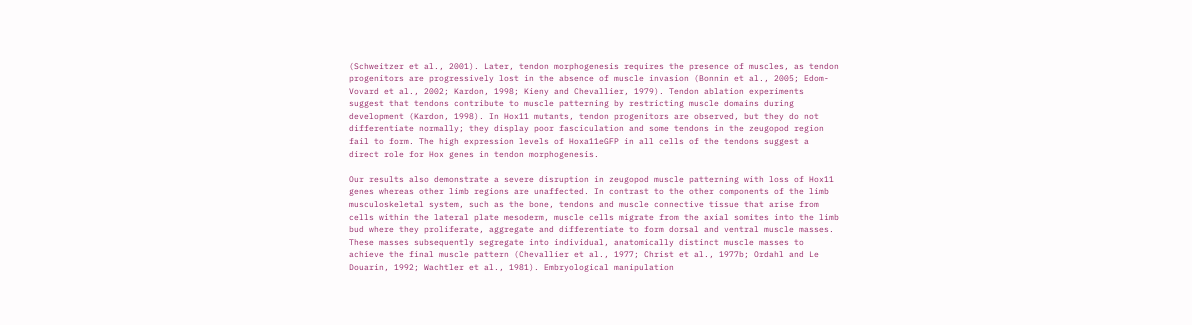(Schweitzer et al., 2001). Later, tendon morphogenesis requires the presence of muscles, as tendon progenitors are progressively lost in the absence of muscle invasion (Bonnin et al., 2005; Edom-Vovard et al., 2002; Kardon, 1998; Kieny and Chevallier, 1979). Tendon ablation experiments suggest that tendons contribute to muscle patterning by restricting muscle domains during development (Kardon, 1998). In Hox11 mutants, tendon progenitors are observed, but they do not differentiate normally; they display poor fasciculation and some tendons in the zeugopod region fail to form. The high expression levels of Hoxa11eGFP in all cells of the tendons suggest a direct role for Hox genes in tendon morphogenesis.

Our results also demonstrate a severe disruption in zeugopod muscle patterning with loss of Hox11 genes whereas other limb regions are unaffected. In contrast to the other components of the limb musculoskeletal system, such as the bone, tendons and muscle connective tissue that arise from cells within the lateral plate mesoderm, muscle cells migrate from the axial somites into the limb bud where they proliferate, aggregate and differentiate to form dorsal and ventral muscle masses. These masses subsequently segregate into individual, anatomically distinct muscle masses to achieve the final muscle pattern (Chevallier et al., 1977; Christ et al., 1977b; Ordahl and Le Douarin, 1992; Wachtler et al., 1981). Embryological manipulation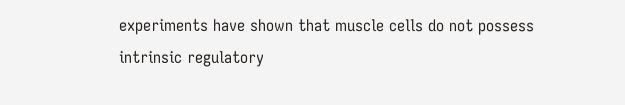experiments have shown that muscle cells do not possess intrinsic regulatory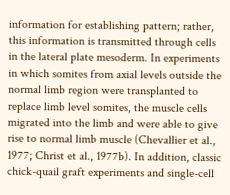information for establishing pattern; rather, this information is transmitted through cells in the lateral plate mesoderm. In experiments in which somites from axial levels outside the normal limb region were transplanted to replace limb level somites, the muscle cells migrated into the limb and were able to give rise to normal limb muscle (Chevallier et al., 1977; Christ et al., 1977b). In addition, classic chick-quail graft experiments and single-cell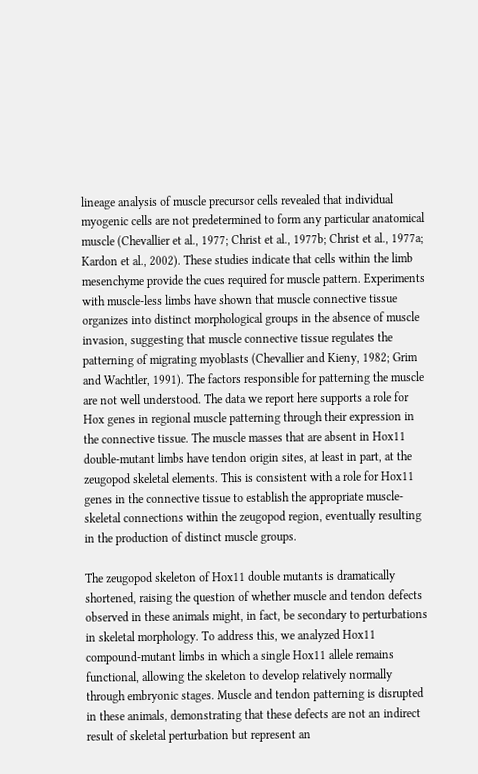lineage analysis of muscle precursor cells revealed that individual myogenic cells are not predetermined to form any particular anatomical muscle (Chevallier et al., 1977; Christ et al., 1977b; Christ et al., 1977a; Kardon et al., 2002). These studies indicate that cells within the limb mesenchyme provide the cues required for muscle pattern. Experiments with muscle-less limbs have shown that muscle connective tissue organizes into distinct morphological groups in the absence of muscle invasion, suggesting that muscle connective tissue regulates the patterning of migrating myoblasts (Chevallier and Kieny, 1982; Grim and Wachtler, 1991). The factors responsible for patterning the muscle are not well understood. The data we report here supports a role for Hox genes in regional muscle patterning through their expression in the connective tissue. The muscle masses that are absent in Hox11 double-mutant limbs have tendon origin sites, at least in part, at the zeugopod skeletal elements. This is consistent with a role for Hox11 genes in the connective tissue to establish the appropriate muscle-skeletal connections within the zeugopod region, eventually resulting in the production of distinct muscle groups.

The zeugopod skeleton of Hox11 double mutants is dramatically shortened, raising the question of whether muscle and tendon defects observed in these animals might, in fact, be secondary to perturbations in skeletal morphology. To address this, we analyzed Hox11 compound-mutant limbs in which a single Hox11 allele remains functional, allowing the skeleton to develop relatively normally through embryonic stages. Muscle and tendon patterning is disrupted in these animals, demonstrating that these defects are not an indirect result of skeletal perturbation but represent an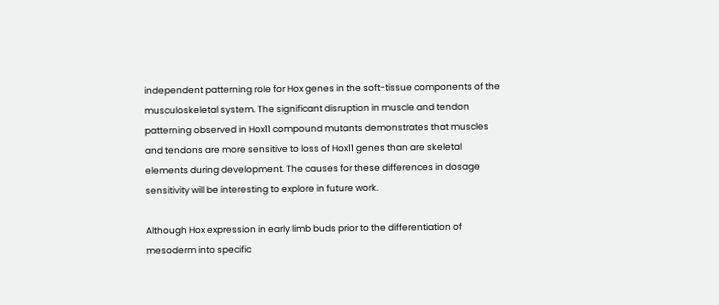independent patterning role for Hox genes in the soft-tissue components of the musculoskeletal system. The significant disruption in muscle and tendon patterning observed in Hox11 compound mutants demonstrates that muscles and tendons are more sensitive to loss of Hox11 genes than are skeletal elements during development. The causes for these differences in dosage sensitivity will be interesting to explore in future work.

Although Hox expression in early limb buds prior to the differentiation of mesoderm into specific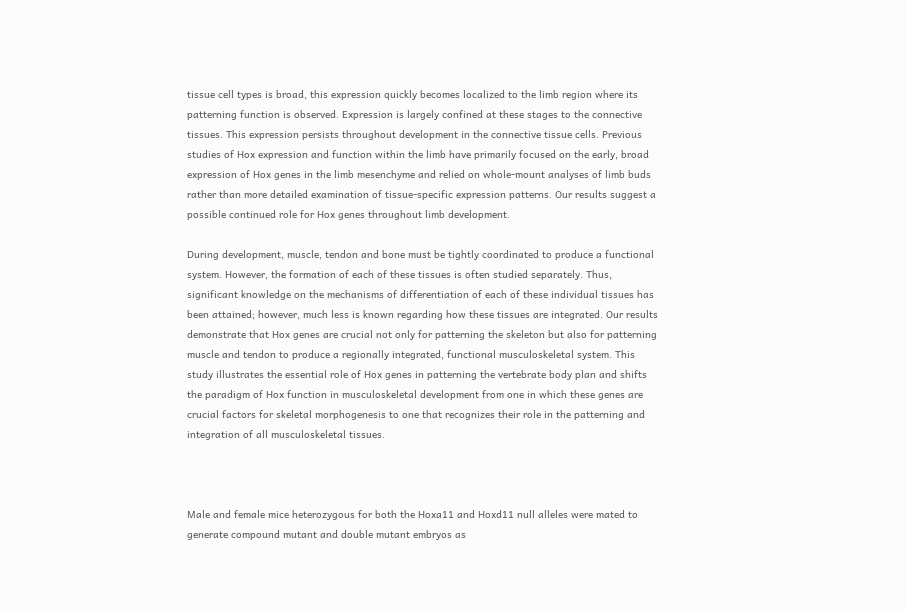tissue cell types is broad, this expression quickly becomes localized to the limb region where its patterning function is observed. Expression is largely confined at these stages to the connective tissues. This expression persists throughout development in the connective tissue cells. Previous studies of Hox expression and function within the limb have primarily focused on the early, broad expression of Hox genes in the limb mesenchyme and relied on whole-mount analyses of limb buds rather than more detailed examination of tissue-specific expression patterns. Our results suggest a possible continued role for Hox genes throughout limb development.

During development, muscle, tendon and bone must be tightly coordinated to produce a functional system. However, the formation of each of these tissues is often studied separately. Thus, significant knowledge on the mechanisms of differentiation of each of these individual tissues has been attained; however, much less is known regarding how these tissues are integrated. Our results demonstrate that Hox genes are crucial not only for patterning the skeleton but also for patterning muscle and tendon to produce a regionally integrated, functional musculoskeletal system. This study illustrates the essential role of Hox genes in patterning the vertebrate body plan and shifts the paradigm of Hox function in musculoskeletal development from one in which these genes are crucial factors for skeletal morphogenesis to one that recognizes their role in the patterning and integration of all musculoskeletal tissues.



Male and female mice heterozygous for both the Hoxa11 and Hoxd11 null alleles were mated to generate compound mutant and double mutant embryos as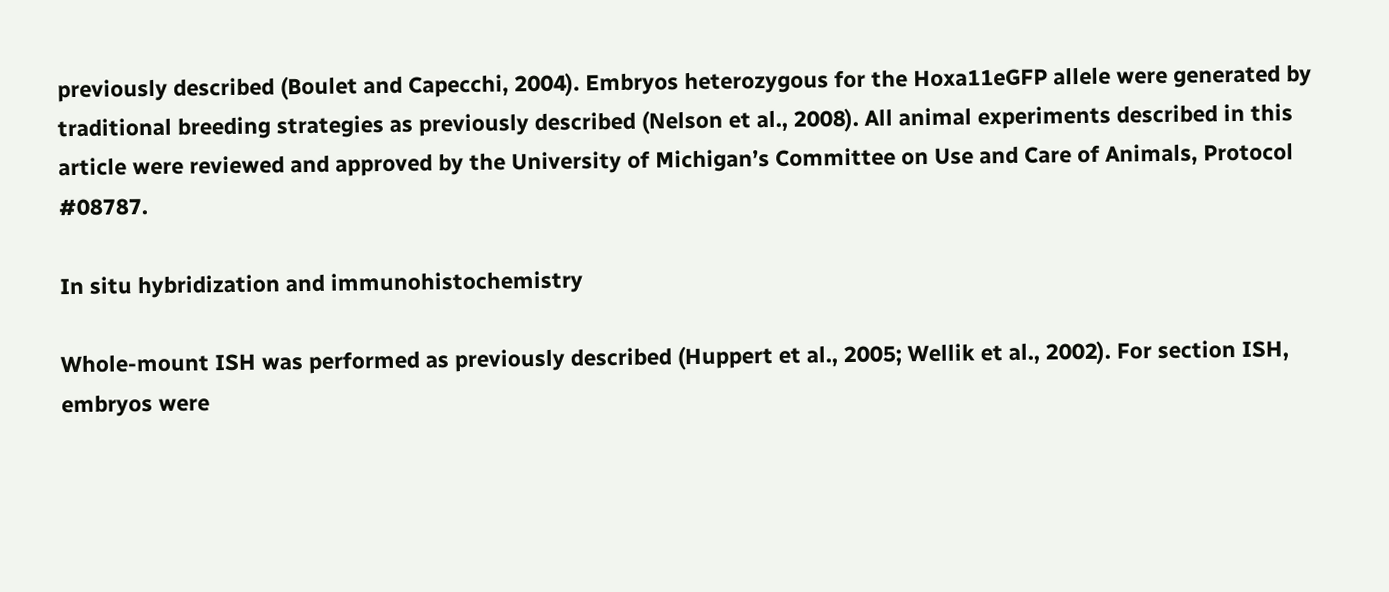previously described (Boulet and Capecchi, 2004). Embryos heterozygous for the Hoxa11eGFP allele were generated by traditional breeding strategies as previously described (Nelson et al., 2008). All animal experiments described in this article were reviewed and approved by the University of Michigan’s Committee on Use and Care of Animals, Protocol #08787.

In situ hybridization and immunohistochemistry

Whole-mount ISH was performed as previously described (Huppert et al., 2005; Wellik et al., 2002). For section ISH, embryos were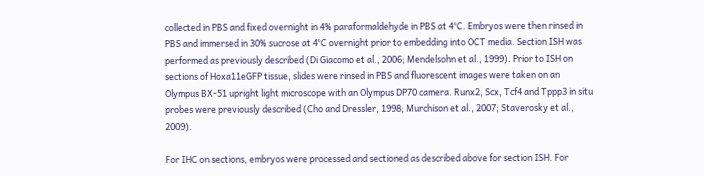collected in PBS and fixed overnight in 4% paraformaldehyde in PBS at 4°C. Embryos were then rinsed in PBS and immersed in 30% sucrose at 4°C overnight prior to embedding into OCT media. Section ISH was performed as previously described (Di Giacomo et al., 2006; Mendelsohn et al., 1999). Prior to ISH on sections of Hoxa11eGFP tissue, slides were rinsed in PBS and fluorescent images were taken on an Olympus BX-51 upright light microscope with an Olympus DP70 camera. Runx2, Scx, Tcf4 and Tppp3 in situ probes were previously described (Cho and Dressler, 1998; Murchison et al., 2007; Staverosky et al., 2009).

For IHC on sections, embryos were processed and sectioned as described above for section ISH. For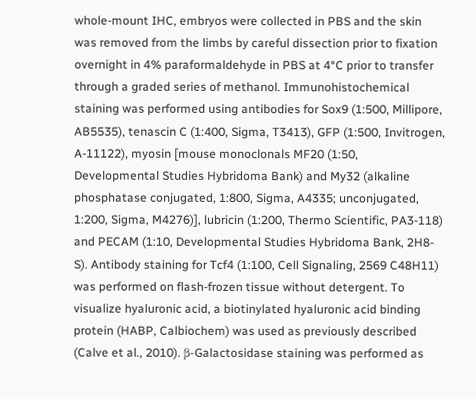whole-mount IHC, embryos were collected in PBS and the skin was removed from the limbs by careful dissection prior to fixation overnight in 4% paraformaldehyde in PBS at 4°C prior to transfer through a graded series of methanol. Immunohistochemical staining was performed using antibodies for Sox9 (1:500, Millipore, AB5535), tenascin C (1:400, Sigma, T3413), GFP (1:500, Invitrogen, A-11122), myosin [mouse monoclonals MF20 (1:50, Developmental Studies Hybridoma Bank) and My32 (alkaline phosphatase conjugated, 1:800, Sigma, A4335; unconjugated, 1:200, Sigma, M4276)], lubricin (1:200, Thermo Scientific, PA3-118) and PECAM (1:10, Developmental Studies Hybridoma Bank, 2H8-S). Antibody staining for Tcf4 (1:100, Cell Signaling, 2569 C48H11) was performed on flash-frozen tissue without detergent. To visualize hyaluronic acid, a biotinylated hyaluronic acid binding protein (HABP, Calbiochem) was used as previously described (Calve et al., 2010). β-Galactosidase staining was performed as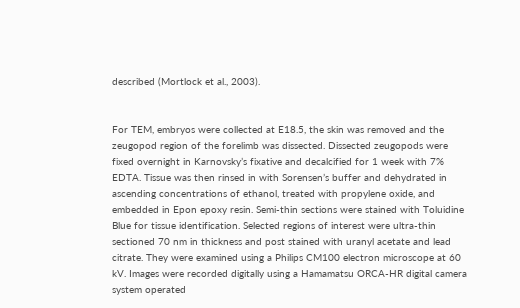described (Mortlock et al., 2003).


For TEM, embryos were collected at E18.5, the skin was removed and the zeugopod region of the forelimb was dissected. Dissected zeugopods were fixed overnight in Karnovsky’s fixative and decalcified for 1 week with 7% EDTA. Tissue was then rinsed in with Sorensen’s buffer and dehydrated in ascending concentrations of ethanol, treated with propylene oxide, and embedded in Epon epoxy resin. Semi-thin sections were stained with Toluidine Blue for tissue identification. Selected regions of interest were ultra-thin sectioned 70 nm in thickness and post stained with uranyl acetate and lead citrate. They were examined using a Philips CM100 electron microscope at 60 kV. Images were recorded digitally using a Hamamatsu ORCA-HR digital camera system operated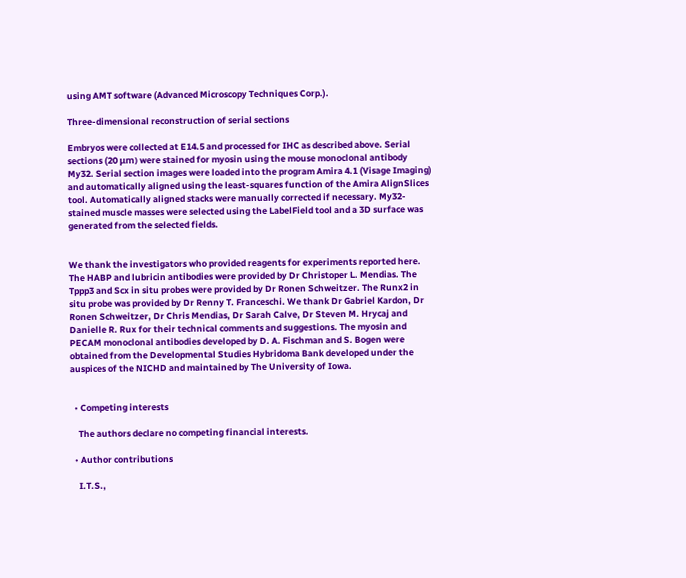using AMT software (Advanced Microscopy Techniques Corp.).

Three-dimensional reconstruction of serial sections

Embryos were collected at E14.5 and processed for IHC as described above. Serial sections (20 μm) were stained for myosin using the mouse monoclonal antibody My32. Serial section images were loaded into the program Amira 4.1 (Visage Imaging) and automatically aligned using the least-squares function of the Amira AlignSlices tool. Automatically aligned stacks were manually corrected if necessary. My32-stained muscle masses were selected using the LabelField tool and a 3D surface was generated from the selected fields.


We thank the investigators who provided reagents for experiments reported here. The HABP and lubricin antibodies were provided by Dr Christoper L. Mendias. The Tppp3 and Scx in situ probes were provided by Dr Ronen Schweitzer. The Runx2 in situ probe was provided by Dr Renny T. Franceschi. We thank Dr Gabriel Kardon, Dr Ronen Schweitzer, Dr Chris Mendias, Dr Sarah Calve, Dr Steven M. Hrycaj and Danielle R. Rux for their technical comments and suggestions. The myosin and PECAM monoclonal antibodies developed by D. A. Fischman and S. Bogen were obtained from the Developmental Studies Hybridoma Bank developed under the auspices of the NICHD and maintained by The University of Iowa.


  • Competing interests

    The authors declare no competing financial interests.

  • Author contributions

    I.T.S.,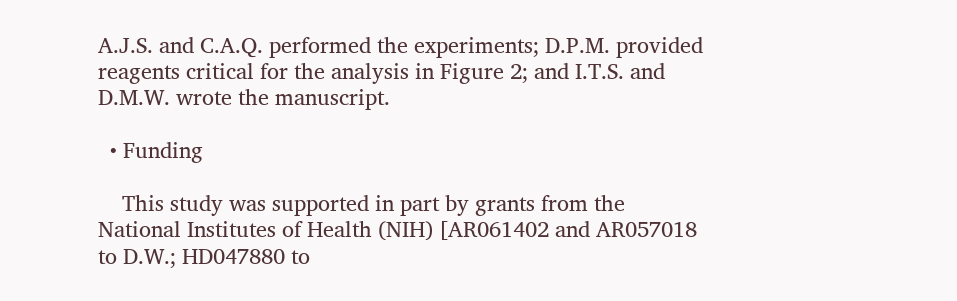A.J.S. and C.A.Q. performed the experiments; D.P.M. provided reagents critical for the analysis in Figure 2; and I.T.S. and D.M.W. wrote the manuscript.

  • Funding

    This study was supported in part by grants from the National Institutes of Health (NIH) [AR061402 and AR057018 to D.W.; HD047880 to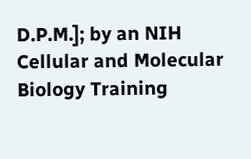D.P.M.]; by an NIH Cellular and Molecular Biology Training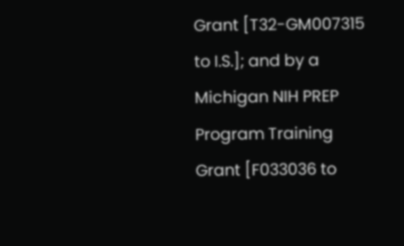Grant [T32-GM007315 to I.S.]; and by a Michigan NIH PREP Program Training Grant [F033036 to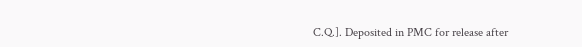C.Q.]. Deposited in PMC for release after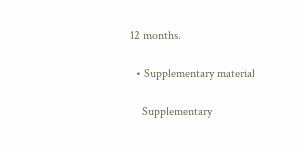12 months.

  • Supplementary material

    Supplementary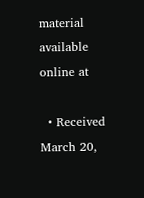material available online at

  • Received March 20,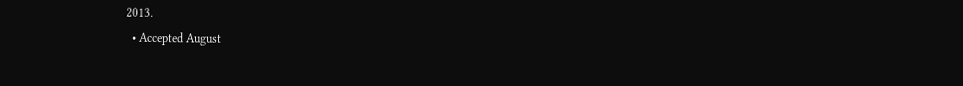2013.
  • Accepted August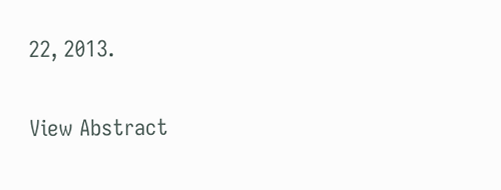22, 2013.


View Abstract